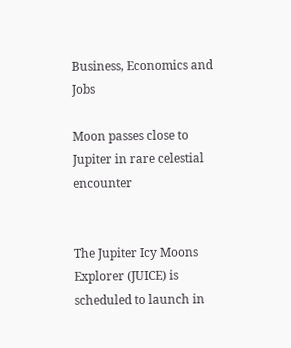Business, Economics and Jobs

Moon passes close to Jupiter in rare celestial encounter


The Jupiter Icy Moons Explorer (JUICE) is scheduled to launch in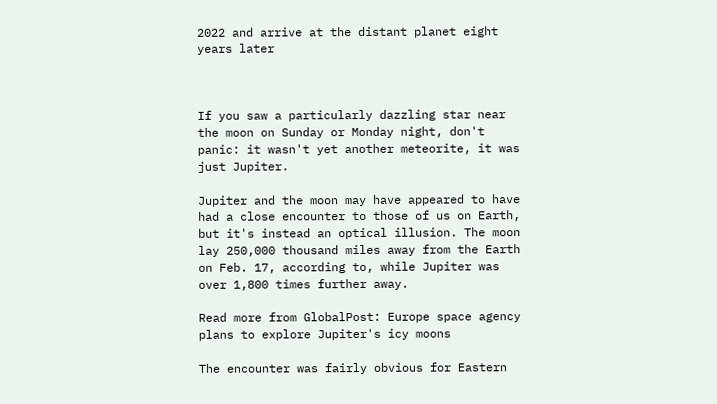2022 and arrive at the distant planet eight years later



If you saw a particularly dazzling star near the moon on Sunday or Monday night, don't panic: it wasn't yet another meteorite, it was just Jupiter.

Jupiter and the moon may have appeared to have had a close encounter to those of us on Earth, but it's instead an optical illusion. The moon lay 250,000 thousand miles away from the Earth on Feb. 17, according to, while Jupiter was over 1,800 times further away.

Read more from GlobalPost: Europe space agency plans to explore Jupiter's icy moons

The encounter was fairly obvious for Eastern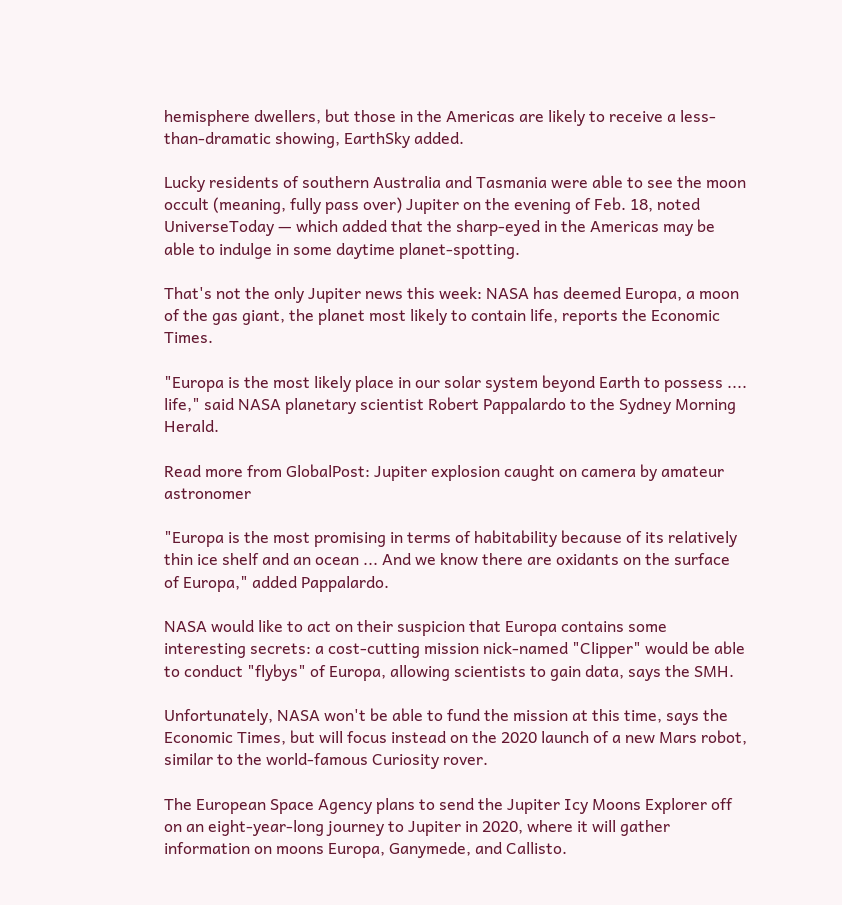hemisphere dwellers, but those in the Americas are likely to receive a less-than-dramatic showing, EarthSky added.

Lucky residents of southern Australia and Tasmania were able to see the moon occult (meaning, fully pass over) Jupiter on the evening of Feb. 18, noted UniverseToday — which added that the sharp-eyed in the Americas may be able to indulge in some daytime planet-spotting.

That's not the only Jupiter news this week: NASA has deemed Europa, a moon of the gas giant, the planet most likely to contain life, reports the Economic Times.

"Europa is the most likely place in our solar system beyond Earth to possess .... life," said NASA planetary scientist Robert Pappalardo to the Sydney Morning Herald.

Read more from GlobalPost: Jupiter explosion caught on camera by amateur astronomer

"Europa is the most promising in terms of habitability because of its relatively thin ice shelf and an ocean ... And we know there are oxidants on the surface of Europa," added Pappalardo.

NASA would like to act on their suspicion that Europa contains some interesting secrets: a cost-cutting mission nick-named "Clipper" would be able to conduct "flybys" of Europa, allowing scientists to gain data, says the SMH.

Unfortunately, NASA won't be able to fund the mission at this time, says the Economic Times, but will focus instead on the 2020 launch of a new Mars robot, similar to the world-famous Curiosity rover.

The European Space Agency plans to send the Jupiter Icy Moons Explorer off on an eight-year-long journey to Jupiter in 2020, where it will gather information on moons Europa, Ganymede, and Callisto.